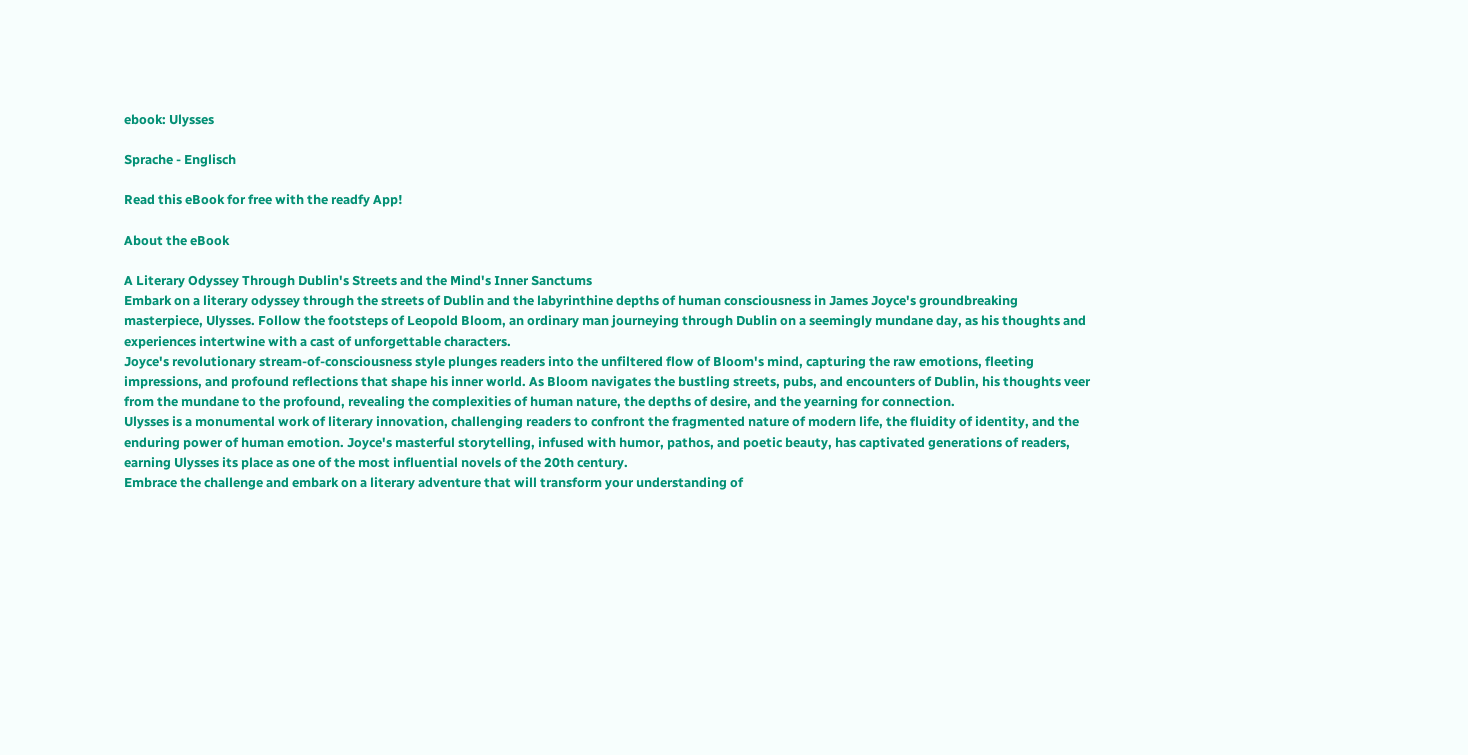ebook: Ulysses

Sprache - Englisch

Read this eBook for free with the readfy App!

About the eBook

A Literary Odyssey Through Dublin's Streets and the Mind's Inner Sanctums
Embark on a literary odyssey through the streets of Dublin and the labyrinthine depths of human consciousness in James Joyce's groundbreaking masterpiece, Ulysses. Follow the footsteps of Leopold Bloom, an ordinary man journeying through Dublin on a seemingly mundane day, as his thoughts and experiences intertwine with a cast of unforgettable characters.
Joyce's revolutionary stream-of-consciousness style plunges readers into the unfiltered flow of Bloom's mind, capturing the raw emotions, fleeting impressions, and profound reflections that shape his inner world. As Bloom navigates the bustling streets, pubs, and encounters of Dublin, his thoughts veer from the mundane to the profound, revealing the complexities of human nature, the depths of desire, and the yearning for connection.
Ulysses is a monumental work of literary innovation, challenging readers to confront the fragmented nature of modern life, the fluidity of identity, and the enduring power of human emotion. Joyce's masterful storytelling, infused with humor, pathos, and poetic beauty, has captivated generations of readers, earning Ulysses its place as one of the most influential novels of the 20th century.
Embrace the challenge and embark on a literary adventure that will transform your understanding of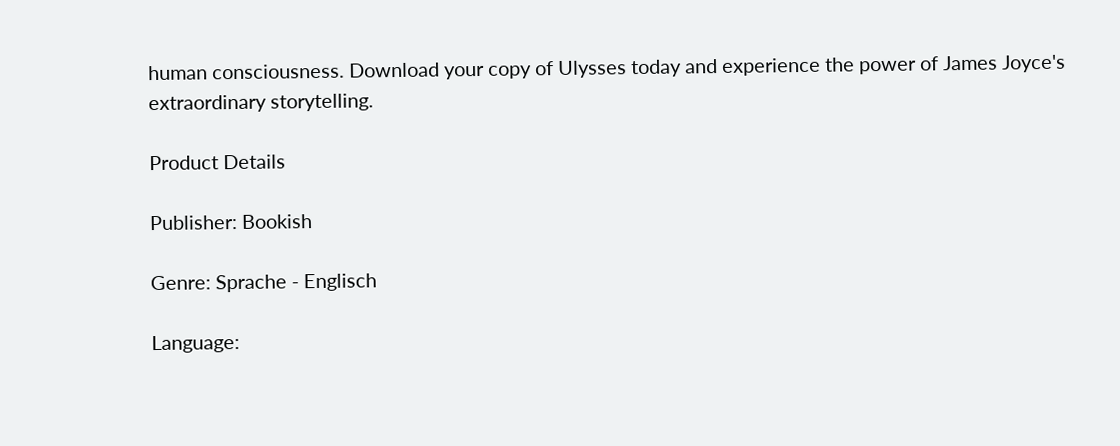human consciousness. Download your copy of Ulysses today and experience the power of James Joyce's extraordinary storytelling.

Product Details

Publisher: Bookish

Genre: Sprache - Englisch

Language: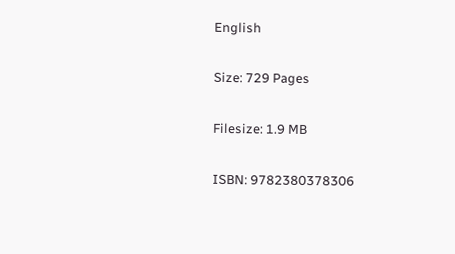English

Size: 729 Pages

Filesize: 1.9 MB

ISBN: 9782380378306